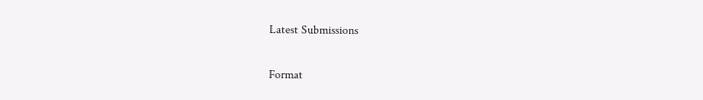Latest Submissions

Format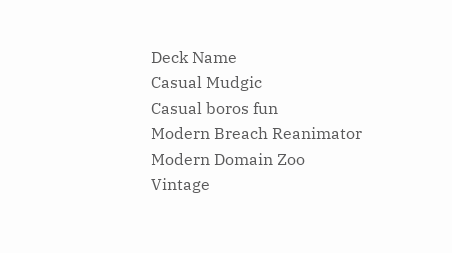Deck Name
Casual Mudgic
Casual boros fun
Modern Breach Reanimator
Modern Domain Zoo
Vintage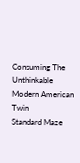Consuming The Unthinkable
Modern American Twin
Standard Maze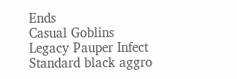Ends
Casual Goblins
Legacy Pauper Infect
Standard black aggro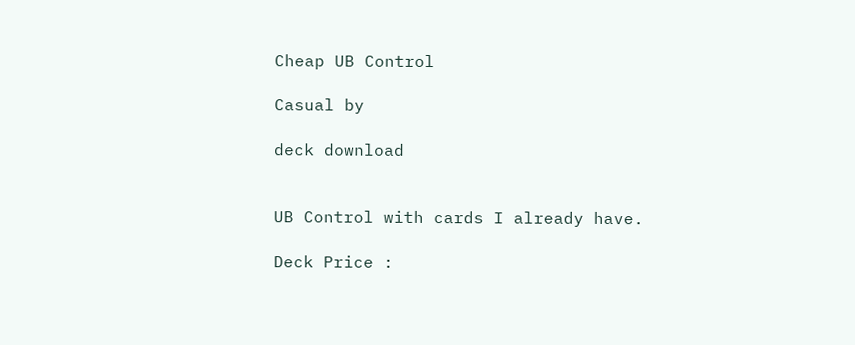Cheap UB Control

Casual by

deck download


UB Control with cards I already have.

Deck Price :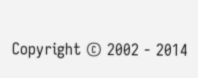Copyright © 2002 - 2014